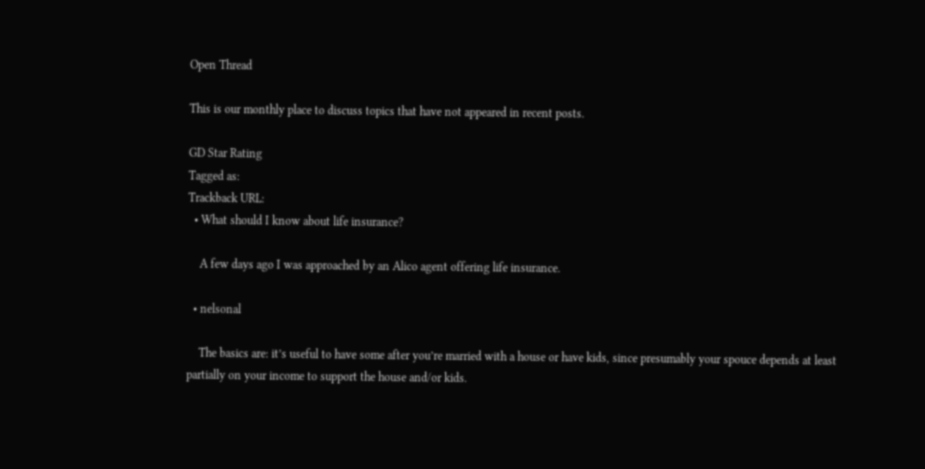Open Thread

This is our monthly place to discuss topics that have not appeared in recent posts.

GD Star Rating
Tagged as:
Trackback URL:
  • What should I know about life insurance?

    A few days ago I was approached by an Alico agent offering life insurance.

  • nelsonal

    The basics are: it’s useful to have some after you’re married with a house or have kids, since presumably your spouce depends at least partially on your income to support the house and/or kids.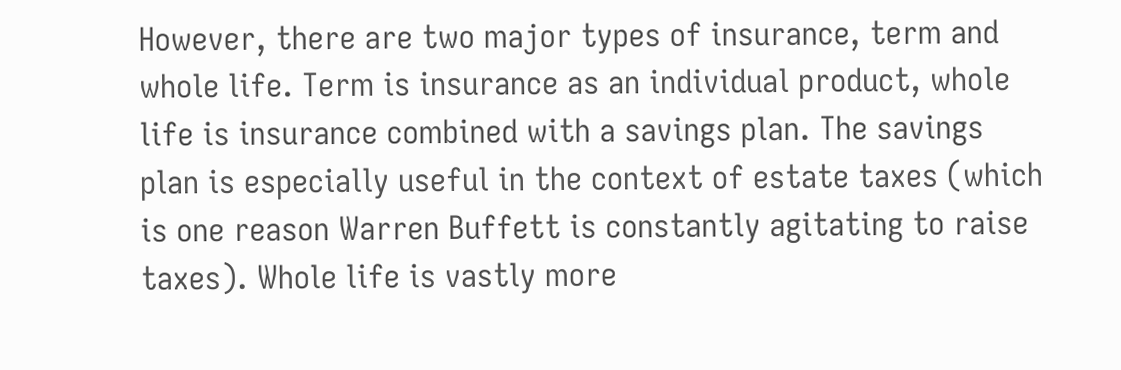However, there are two major types of insurance, term and whole life. Term is insurance as an individual product, whole life is insurance combined with a savings plan. The savings plan is especially useful in the context of estate taxes (which is one reason Warren Buffett is constantly agitating to raise taxes). Whole life is vastly more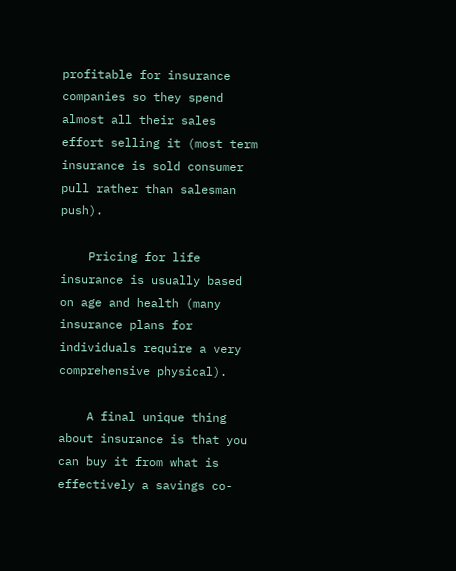profitable for insurance companies so they spend almost all their sales effort selling it (most term insurance is sold consumer pull rather than salesman push).

    Pricing for life insurance is usually based on age and health (many insurance plans for individuals require a very comprehensive physical).

    A final unique thing about insurance is that you can buy it from what is effectively a savings co-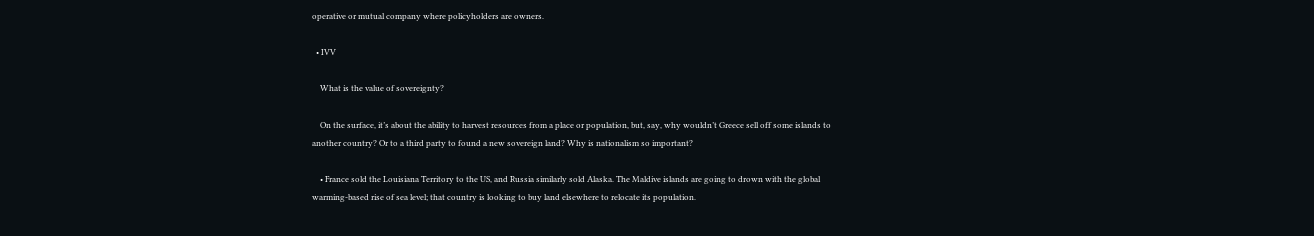operative or mutual company where policyholders are owners.

  • IVV

    What is the value of sovereignty?

    On the surface, it’s about the ability to harvest resources from a place or population, but, say, why wouldn’t Greece sell off some islands to another country? Or to a third party to found a new sovereign land? Why is nationalism so important?

    • France sold the Louisiana Territory to the US, and Russia similarly sold Alaska. The Maldive islands are going to drown with the global warming-based rise of sea level; that country is looking to buy land elsewhere to relocate its population.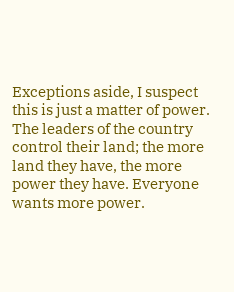Exceptions aside, I suspect this is just a matter of power. The leaders of the country control their land; the more land they have, the more power they have. Everyone wants more power.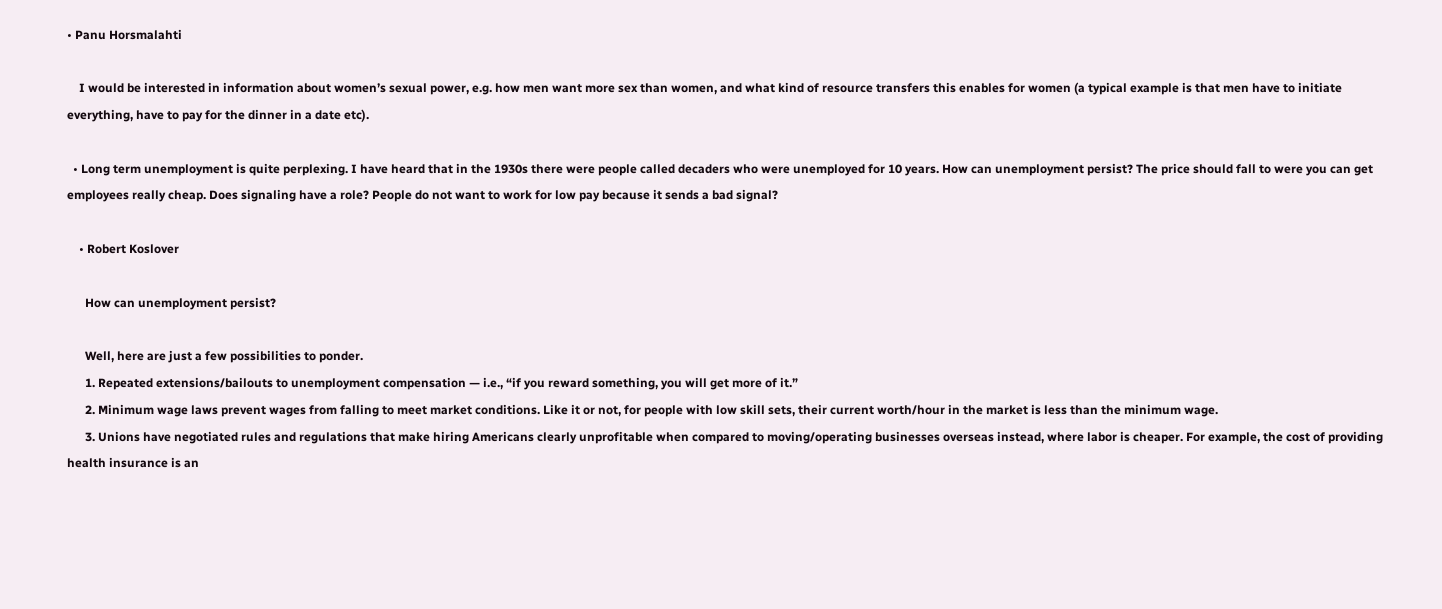• Panu Horsmalahti

    I would be interested in information about women’s sexual power, e.g. how men want more sex than women, and what kind of resource transfers this enables for women (a typical example is that men have to initiate everything, have to pay for the dinner in a date etc).

  • Long term unemployment is quite perplexing. I have heard that in the 1930s there were people called decaders who were unemployed for 10 years. How can unemployment persist? The price should fall to were you can get employees really cheap. Does signaling have a role? People do not want to work for low pay because it sends a bad signal?

    • Robert Koslover

      How can unemployment persist?

      Well, here are just a few possibilities to ponder.
      1. Repeated extensions/bailouts to unemployment compensation — i.e., “if you reward something, you will get more of it.”
      2. Minimum wage laws prevent wages from falling to meet market conditions. Like it or not, for people with low skill sets, their current worth/hour in the market is less than the minimum wage.
      3. Unions have negotiated rules and regulations that make hiring Americans clearly unprofitable when compared to moving/operating businesses overseas instead, where labor is cheaper. For example, the cost of providing health insurance is an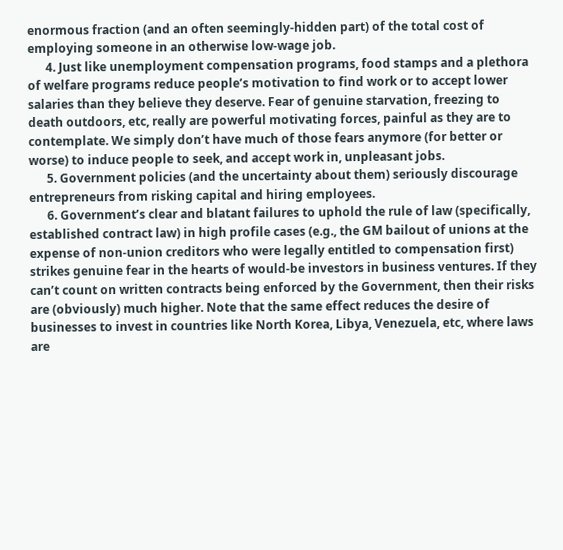enormous fraction (and an often seemingly-hidden part) of the total cost of employing someone in an otherwise low-wage job.
      4. Just like unemployment compensation programs, food stamps and a plethora of welfare programs reduce people’s motivation to find work or to accept lower salaries than they believe they deserve. Fear of genuine starvation, freezing to death outdoors, etc, really are powerful motivating forces, painful as they are to contemplate. We simply don’t have much of those fears anymore (for better or worse) to induce people to seek, and accept work in, unpleasant jobs.
      5. Government policies (and the uncertainty about them) seriously discourage entrepreneurs from risking capital and hiring employees.
      6. Government’s clear and blatant failures to uphold the rule of law (specifically, established contract law) in high profile cases (e.g., the GM bailout of unions at the expense of non-union creditors who were legally entitled to compensation first) strikes genuine fear in the hearts of would-be investors in business ventures. If they can’t count on written contracts being enforced by the Government, then their risks are (obviously) much higher. Note that the same effect reduces the desire of businesses to invest in countries like North Korea, Libya, Venezuela, etc, where laws are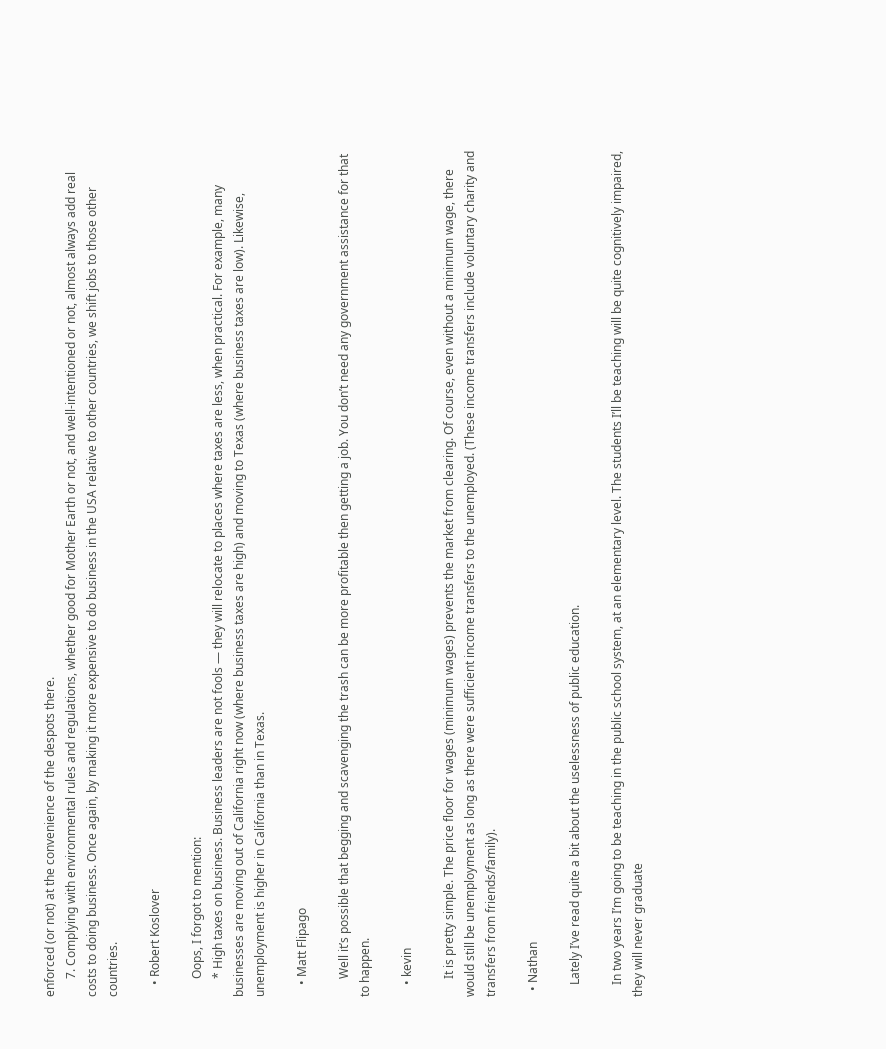enforced (or not) at the convenience of the despots there.
      7. Complying with environmental rules and regulations, whether good for Mother Earth or not, and well-intentioned or not, almost always add real costs to doing business. Once again, by making it more expensive to do business in the USA relative to other countries, we shift jobs to those other countries.

    • Robert Koslover

      Oops, I forgot to mention:
      * High taxes on business. Business leaders are not fools — they will relocate to places where taxes are less, when practical. For example, many businesses are moving out of California right now (where business taxes are high) and moving to Texas (where business taxes are low). Likewise, unemployment is higher in California than in Texas.

    • Matt Flipago

      Well it’s possible that begging and scavenging the trash can be more profitable then getting a job. You don’t need any government assistance for that to happen.

    • kevin

      It is pretty simple. The price floor for wages (minimum wages) prevents the market from clearing. Of course, even without a minimum wage, there would still be unemployment as long as there were sufficient income transfers to the unemployed. (These income transfers include voluntary charity and transfers from friends/family).

  • Nathan

    Lately I’ve read quite a bit about the uselessness of public education.

    In two years I’m going to be teaching in the public school system, at an elementary level. The students I’ll be teaching will be quite cognitively impaired, they will never graduate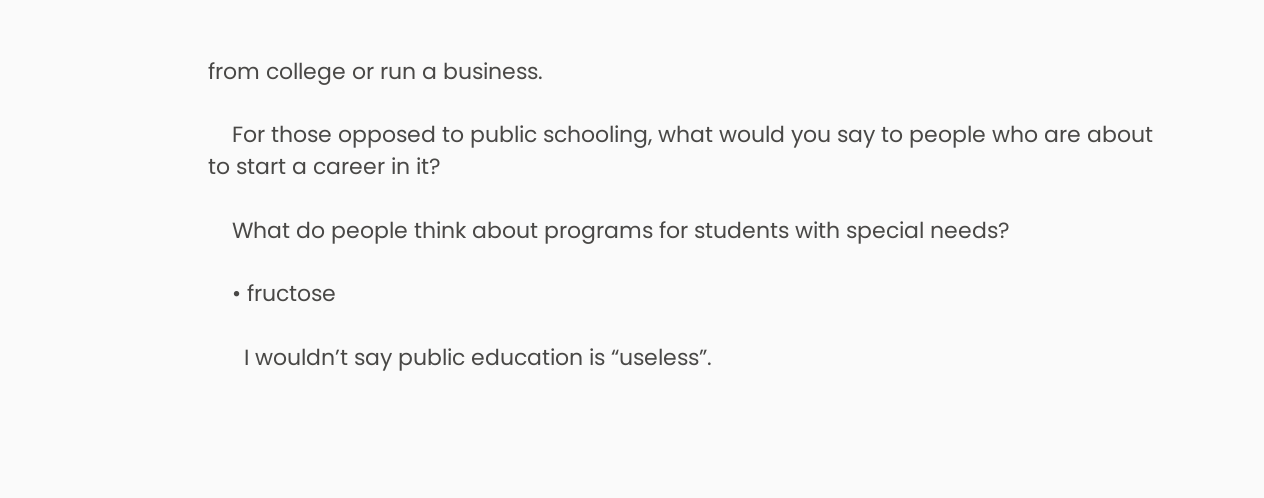from college or run a business.

    For those opposed to public schooling, what would you say to people who are about to start a career in it?

    What do people think about programs for students with special needs?

    • fructose

      I wouldn’t say public education is “useless”.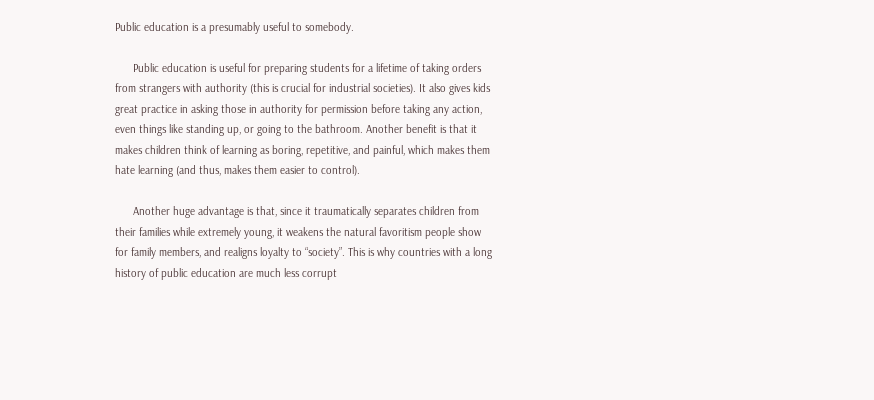Public education is a presumably useful to somebody.

      Public education is useful for preparing students for a lifetime of taking orders from strangers with authority (this is crucial for industrial societies). It also gives kids great practice in asking those in authority for permission before taking any action, even things like standing up, or going to the bathroom. Another benefit is that it makes children think of learning as boring, repetitive, and painful, which makes them hate learning (and thus, makes them easier to control).

      Another huge advantage is that, since it traumatically separates children from their families while extremely young, it weakens the natural favoritism people show for family members, and realigns loyalty to “society”. This is why countries with a long history of public education are much less corrupt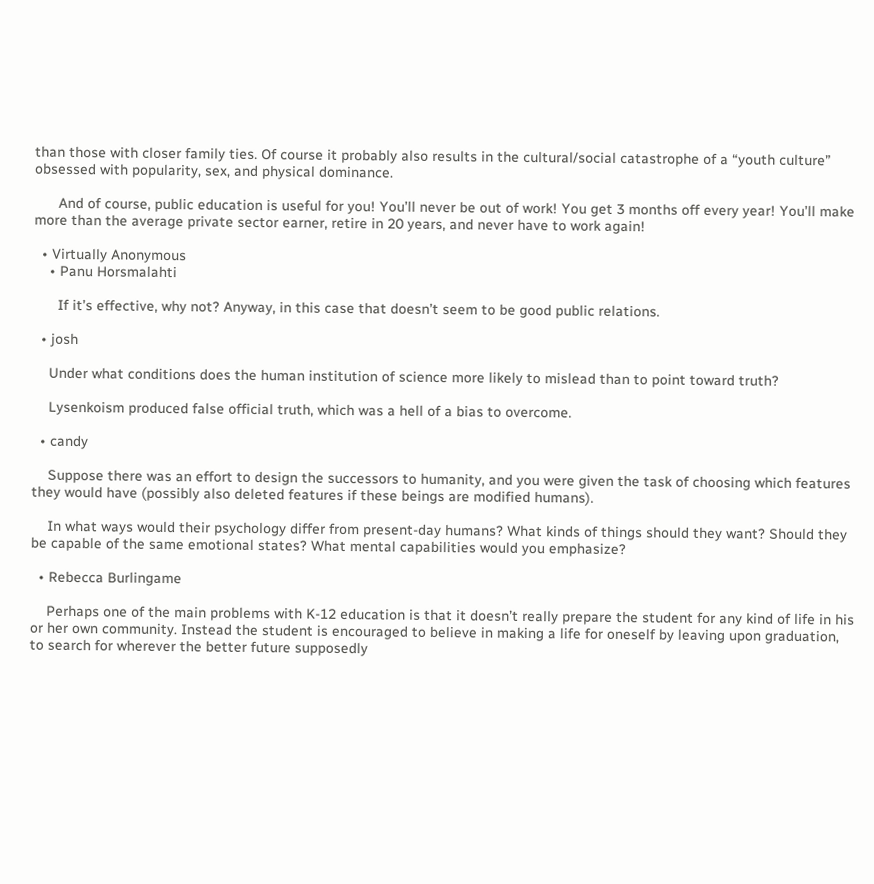than those with closer family ties. Of course it probably also results in the cultural/social catastrophe of a “youth culture” obsessed with popularity, sex, and physical dominance.

      And of course, public education is useful for you! You’ll never be out of work! You get 3 months off every year! You’ll make more than the average private sector earner, retire in 20 years, and never have to work again!

  • Virtually Anonymous
    • Panu Horsmalahti

      If it’s effective, why not? Anyway, in this case that doesn’t seem to be good public relations.

  • josh

    Under what conditions does the human institution of science more likely to mislead than to point toward truth?

    Lysenkoism produced false official truth, which was a hell of a bias to overcome.

  • candy

    Suppose there was an effort to design the successors to humanity, and you were given the task of choosing which features they would have (possibly also deleted features if these beings are modified humans).

    In what ways would their psychology differ from present-day humans? What kinds of things should they want? Should they be capable of the same emotional states? What mental capabilities would you emphasize?

  • Rebecca Burlingame

    Perhaps one of the main problems with K-12 education is that it doesn’t really prepare the student for any kind of life in his or her own community. Instead the student is encouraged to believe in making a life for oneself by leaving upon graduation, to search for wherever the better future supposedly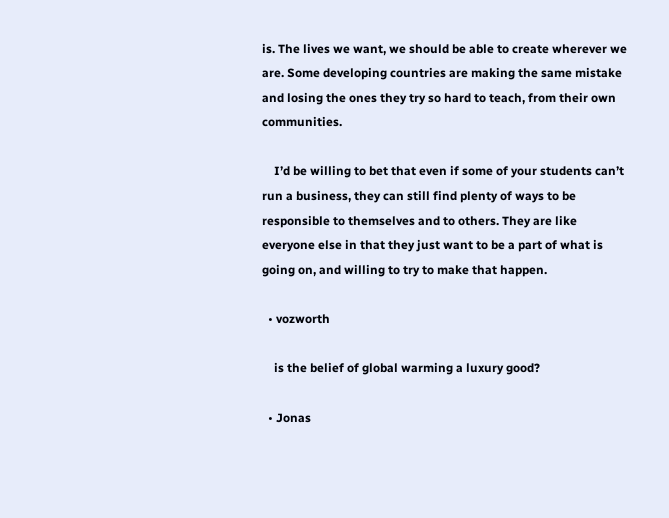is. The lives we want, we should be able to create wherever we are. Some developing countries are making the same mistake and losing the ones they try so hard to teach, from their own communities.

    I’d be willing to bet that even if some of your students can’t run a business, they can still find plenty of ways to be responsible to themselves and to others. They are like everyone else in that they just want to be a part of what is going on, and willing to try to make that happen.

  • vozworth

    is the belief of global warming a luxury good?

  • Jonas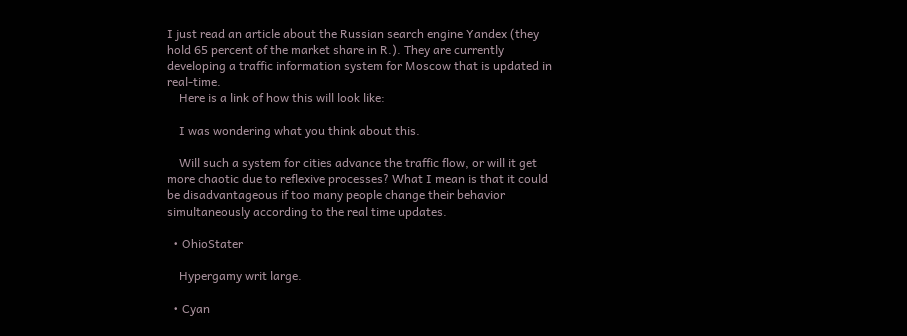I just read an article about the Russian search engine Yandex (they hold 65 percent of the market share in R.). They are currently developing a traffic information system for Moscow that is updated in real-time.
    Here is a link of how this will look like:

    I was wondering what you think about this.

    Will such a system for cities advance the traffic flow, or will it get more chaotic due to reflexive processes? What I mean is that it could be disadvantageous if too many people change their behavior simultaneously according to the real time updates.

  • OhioStater

    Hypergamy writ large.

  • Cyan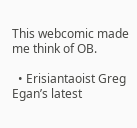This webcomic made me think of OB.

  • Erisiantaoist Greg Egan’s latest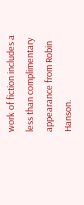work of fiction includes a less than complimentary appearance from Robin Hanson.